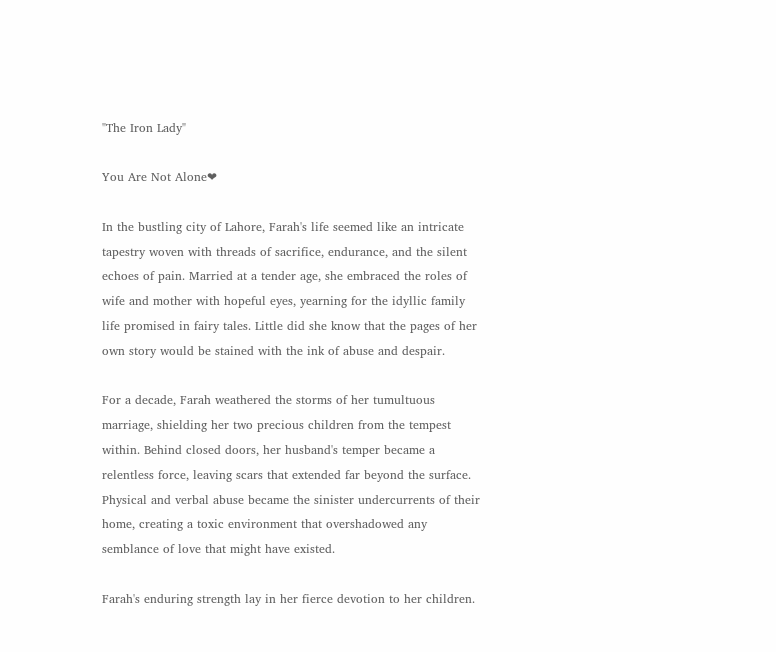"The Iron Lady"

You Are Not Alone❤

In the bustling city of Lahore, Farah's life seemed like an intricate tapestry woven with threads of sacrifice, endurance, and the silent echoes of pain. Married at a tender age, she embraced the roles of wife and mother with hopeful eyes, yearning for the idyllic family life promised in fairy tales. Little did she know that the pages of her own story would be stained with the ink of abuse and despair.

For a decade, Farah weathered the storms of her tumultuous marriage, shielding her two precious children from the tempest within. Behind closed doors, her husband's temper became a relentless force, leaving scars that extended far beyond the surface. Physical and verbal abuse became the sinister undercurrents of their home, creating a toxic environment that overshadowed any semblance of love that might have existed.

Farah's enduring strength lay in her fierce devotion to her children.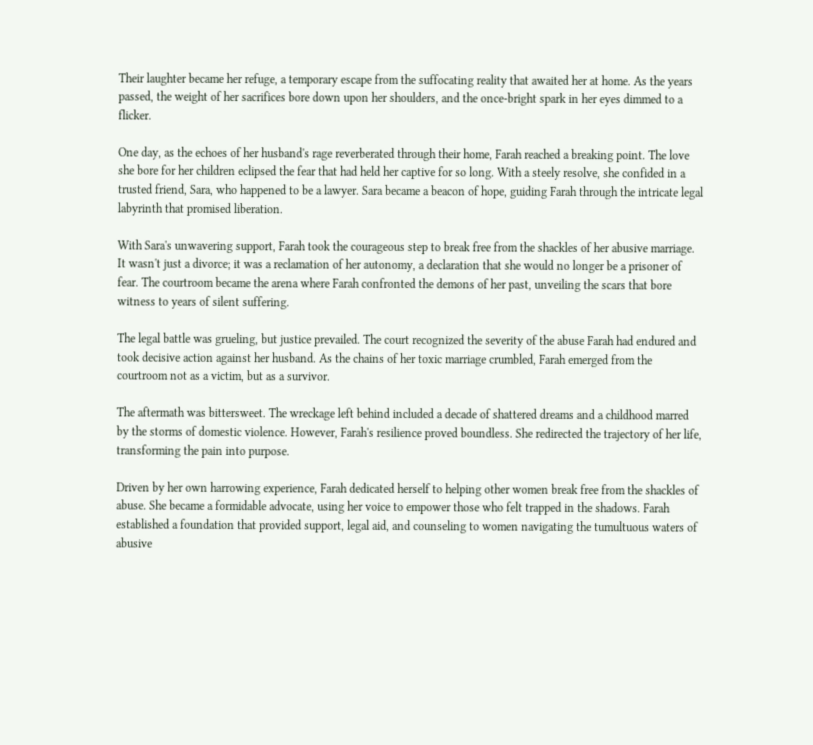Their laughter became her refuge, a temporary escape from the suffocating reality that awaited her at home. As the years passed, the weight of her sacrifices bore down upon her shoulders, and the once-bright spark in her eyes dimmed to a flicker.

One day, as the echoes of her husband's rage reverberated through their home, Farah reached a breaking point. The love she bore for her children eclipsed the fear that had held her captive for so long. With a steely resolve, she confided in a trusted friend, Sara, who happened to be a lawyer. Sara became a beacon of hope, guiding Farah through the intricate legal labyrinth that promised liberation.

With Sara's unwavering support, Farah took the courageous step to break free from the shackles of her abusive marriage. It wasn't just a divorce; it was a reclamation of her autonomy, a declaration that she would no longer be a prisoner of fear. The courtroom became the arena where Farah confronted the demons of her past, unveiling the scars that bore witness to years of silent suffering.

The legal battle was grueling, but justice prevailed. The court recognized the severity of the abuse Farah had endured and took decisive action against her husband. As the chains of her toxic marriage crumbled, Farah emerged from the courtroom not as a victim, but as a survivor.

The aftermath was bittersweet. The wreckage left behind included a decade of shattered dreams and a childhood marred by the storms of domestic violence. However, Farah's resilience proved boundless. She redirected the trajectory of her life, transforming the pain into purpose.

Driven by her own harrowing experience, Farah dedicated herself to helping other women break free from the shackles of abuse. She became a formidable advocate, using her voice to empower those who felt trapped in the shadows. Farah established a foundation that provided support, legal aid, and counseling to women navigating the tumultuous waters of abusive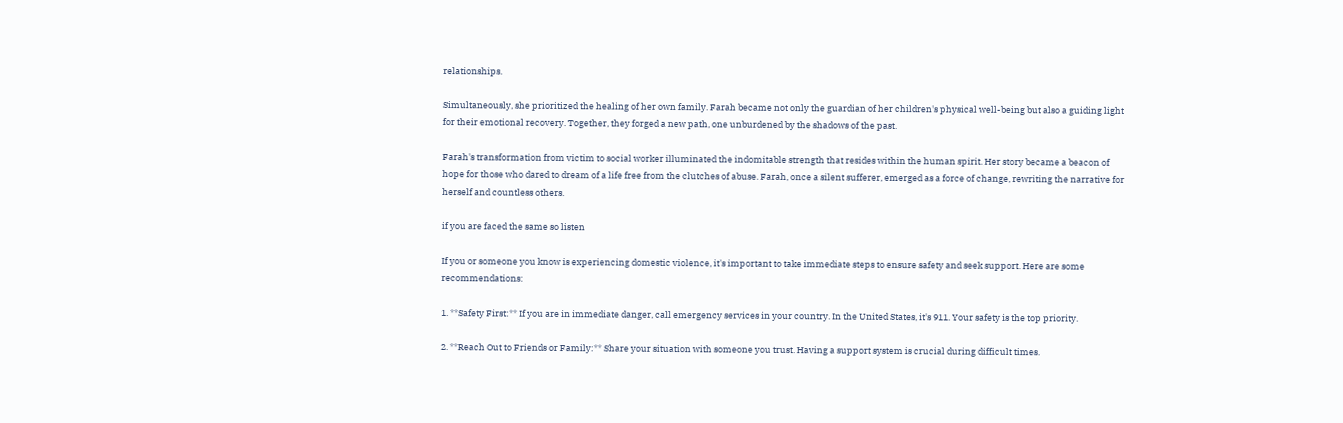relationships.

Simultaneously, she prioritized the healing of her own family. Farah became not only the guardian of her children's physical well-being but also a guiding light for their emotional recovery. Together, they forged a new path, one unburdened by the shadows of the past.

Farah's transformation from victim to social worker illuminated the indomitable strength that resides within the human spirit. Her story became a beacon of hope for those who dared to dream of a life free from the clutches of abuse. Farah, once a silent sufferer, emerged as a force of change, rewriting the narrative for herself and countless others.

if you are faced the same so listen

If you or someone you know is experiencing domestic violence, it's important to take immediate steps to ensure safety and seek support. Here are some recommendations:

1. **Safety First:** If you are in immediate danger, call emergency services in your country. In the United States, it's 911. Your safety is the top priority.

2. **Reach Out to Friends or Family:** Share your situation with someone you trust. Having a support system is crucial during difficult times.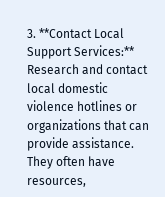3. **Contact Local Support Services:** Research and contact local domestic violence hotlines or organizations that can provide assistance. They often have resources,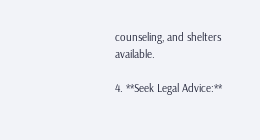counseling, and shelters available.

4. **Seek Legal Advice:**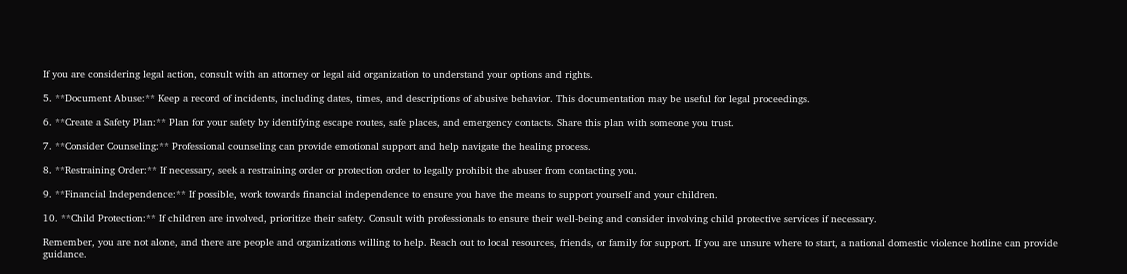If you are considering legal action, consult with an attorney or legal aid organization to understand your options and rights.

5. **Document Abuse:** Keep a record of incidents, including dates, times, and descriptions of abusive behavior. This documentation may be useful for legal proceedings.

6. **Create a Safety Plan:** Plan for your safety by identifying escape routes, safe places, and emergency contacts. Share this plan with someone you trust.

7. **Consider Counseling:** Professional counseling can provide emotional support and help navigate the healing process.

8. **Restraining Order:** If necessary, seek a restraining order or protection order to legally prohibit the abuser from contacting you.

9. **Financial Independence:** If possible, work towards financial independence to ensure you have the means to support yourself and your children.

10. **Child Protection:** If children are involved, prioritize their safety. Consult with professionals to ensure their well-being and consider involving child protective services if necessary.

Remember, you are not alone, and there are people and organizations willing to help. Reach out to local resources, friends, or family for support. If you are unsure where to start, a national domestic violence hotline can provide guidance.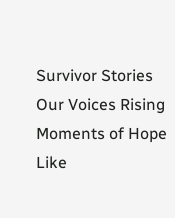Survivor Stories
Our Voices Rising
Moments of Hope
Like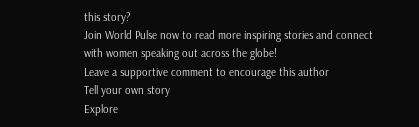this story?
Join World Pulse now to read more inspiring stories and connect with women speaking out across the globe!
Leave a supportive comment to encourage this author
Tell your own story
Explore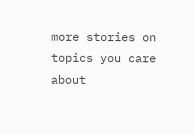more stories on topics you care about